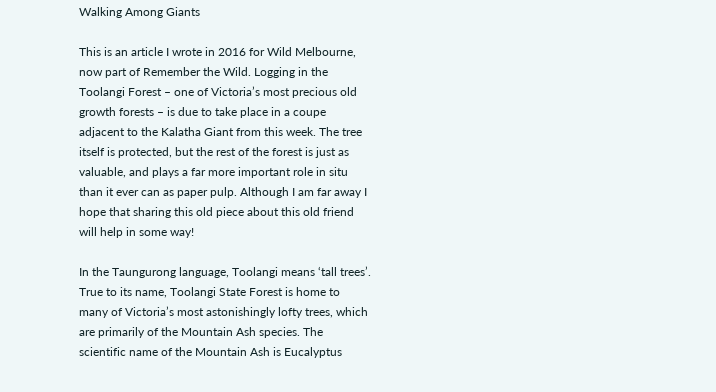Walking Among Giants

This is an article I wrote in 2016 for Wild Melbourne, now part of Remember the Wild. Logging in the Toolangi Forest – one of Victoria’s most precious old growth forests – is due to take place in a coupe adjacent to the Kalatha Giant from this week. The tree itself is protected, but the rest of the forest is just as valuable, and plays a far more important role in situ than it ever can as paper pulp. Although I am far away I hope that sharing this old piece about this old friend will help in some way!

In the Taungurong language, Toolangi means ‘tall trees’. True to its name, Toolangi State Forest is home to many of Victoria’s most astonishingly lofty trees, which are primarily of the Mountain Ash species. The scientific name of the Mountain Ash is Eucalyptus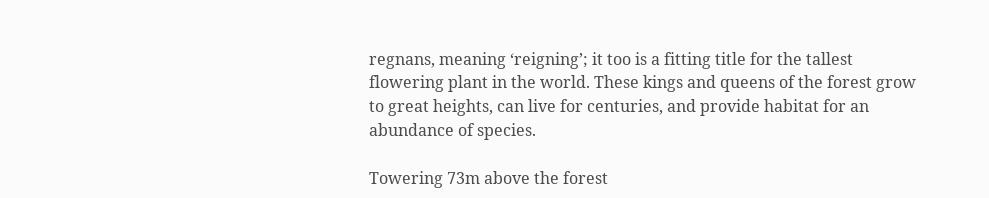regnans, meaning ‘reigning’; it too is a fitting title for the tallest flowering plant in the world. These kings and queens of the forest grow to great heights, can live for centuries, and provide habitat for an abundance of species.

Towering 73m above the forest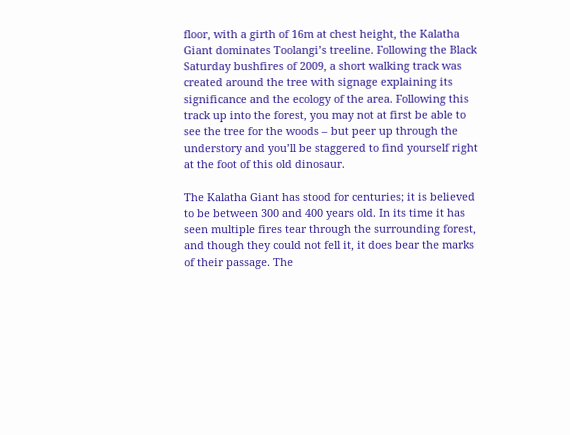floor, with a girth of 16m at chest height, the Kalatha Giant dominates Toolangi’s treeline. Following the Black Saturday bushfires of 2009, a short walking track was created around the tree with signage explaining its significance and the ecology of the area. Following this track up into the forest, you may not at first be able to see the tree for the woods – but peer up through the understory and you’ll be staggered to find yourself right at the foot of this old dinosaur.

The Kalatha Giant has stood for centuries; it is believed to be between 300 and 400 years old. In its time it has seen multiple fires tear through the surrounding forest, and though they could not fell it, it does bear the marks of their passage. The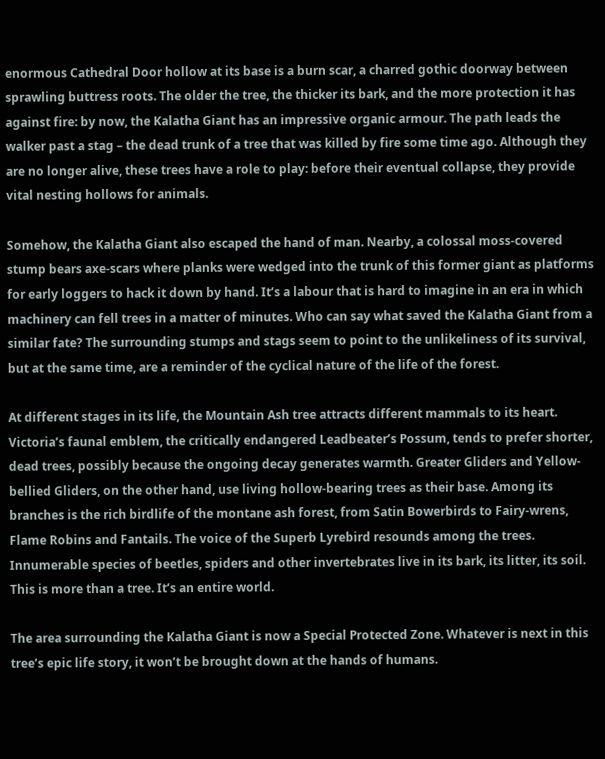enormous Cathedral Door hollow at its base is a burn scar, a charred gothic doorway between sprawling buttress roots. The older the tree, the thicker its bark, and the more protection it has against fire: by now, the Kalatha Giant has an impressive organic armour. The path leads the walker past a stag – the dead trunk of a tree that was killed by fire some time ago. Although they are no longer alive, these trees have a role to play: before their eventual collapse, they provide vital nesting hollows for animals.

Somehow, the Kalatha Giant also escaped the hand of man. Nearby, a colossal moss-covered stump bears axe-scars where planks were wedged into the trunk of this former giant as platforms for early loggers to hack it down by hand. It’s a labour that is hard to imagine in an era in which machinery can fell trees in a matter of minutes. Who can say what saved the Kalatha Giant from a similar fate? The surrounding stumps and stags seem to point to the unlikeliness of its survival, but at the same time, are a reminder of the cyclical nature of the life of the forest.

At different stages in its life, the Mountain Ash tree attracts different mammals to its heart. Victoria’s faunal emblem, the critically endangered Leadbeater’s Possum, tends to prefer shorter, dead trees, possibly because the ongoing decay generates warmth. Greater Gliders and Yellow-bellied Gliders, on the other hand, use living hollow-bearing trees as their base. Among its branches is the rich birdlife of the montane ash forest, from Satin Bowerbirds to Fairy-wrens, Flame Robins and Fantails. The voice of the Superb Lyrebird resounds among the trees. Innumerable species of beetles, spiders and other invertebrates live in its bark, its litter, its soil. This is more than a tree. It’s an entire world.

The area surrounding the Kalatha Giant is now a Special Protected Zone. Whatever is next in this tree’s epic life story, it won’t be brought down at the hands of humans.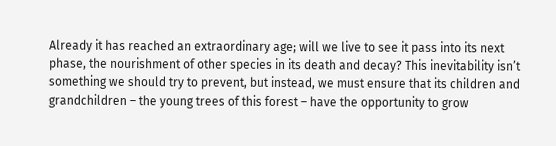Already it has reached an extraordinary age; will we live to see it pass into its next phase, the nourishment of other species in its death and decay? This inevitability isn’t something we should try to prevent, but instead, we must ensure that its children and grandchildren – the young trees of this forest – have the opportunity to grow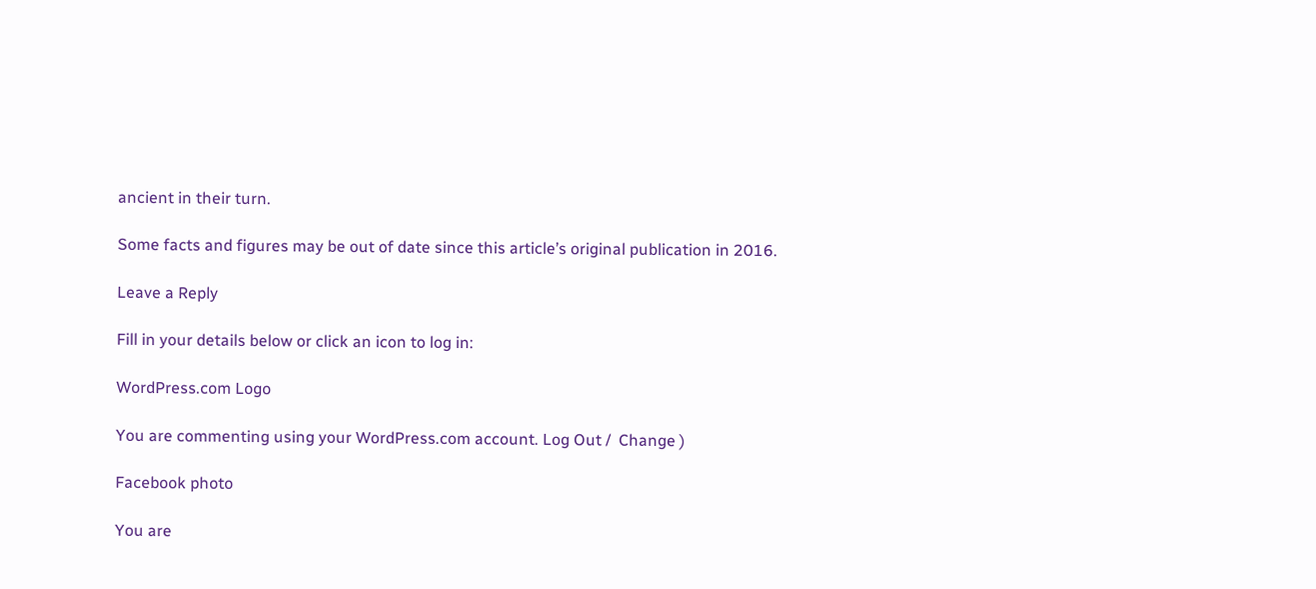ancient in their turn.

Some facts and figures may be out of date since this article’s original publication in 2016.

Leave a Reply

Fill in your details below or click an icon to log in:

WordPress.com Logo

You are commenting using your WordPress.com account. Log Out /  Change )

Facebook photo

You are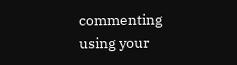commenting using your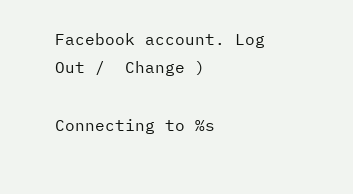Facebook account. Log Out /  Change )

Connecting to %s